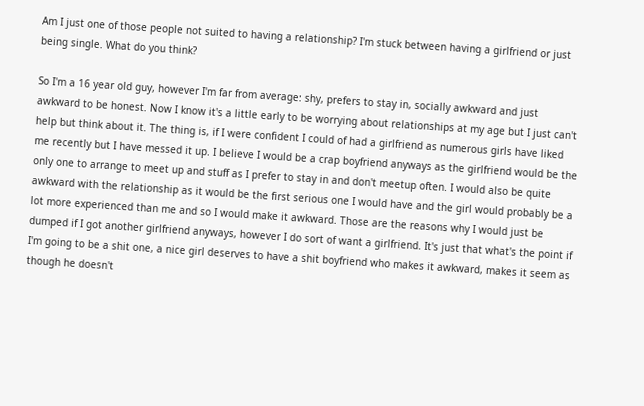Am I just one of those people not suited to having a relationship? I'm stuck between having a girlfriend or just being single. What do you think?

So I'm a 16 year old guy, however I'm far from average: shy, prefers to stay in, socially awkward and just awkward to be honest. Now I know it's a little early to be worrying about relationships at my age but I just can't help but think about it. The thing is, if I were confident I could of had a girlfriend as numerous girls have liked me recently but I have messed it up. I believe I would be a crap boyfriend anyways as the girlfriend would be the only one to arrange to meet up and stuff as I prefer to stay in and don't meetup often. I would also be quite awkward with the relationship as it would be the first serious one I would have and the girl would probably be a lot more experienced than me and so I would make it awkward. Those are the reasons why I would just be dumped if I got another girlfriend anyways, however I do sort of want a girlfriend. It's just that what's the point if I'm going to be a shit one, a nice girl deserves to have a shit boyfriend who makes it awkward, makes it seem as though he doesn't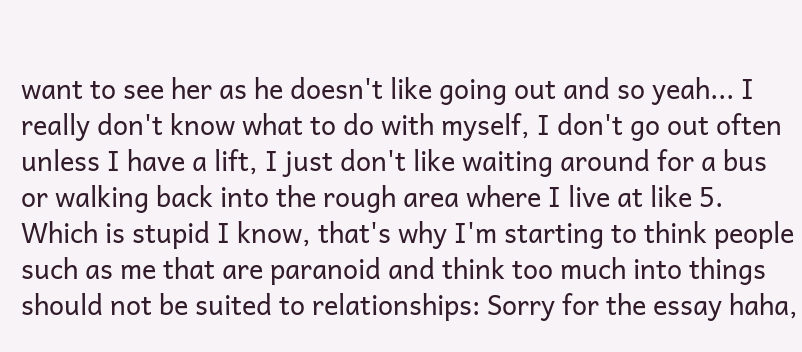want to see her as he doesn't like going out and so yeah... I really don't know what to do with myself, I don't go out often unless I have a lift, I just don't like waiting around for a bus or walking back into the rough area where I live at like 5. Which is stupid I know, that's why I'm starting to think people such as me that are paranoid and think too much into things should not be suited to relationships: Sorry for the essay haha,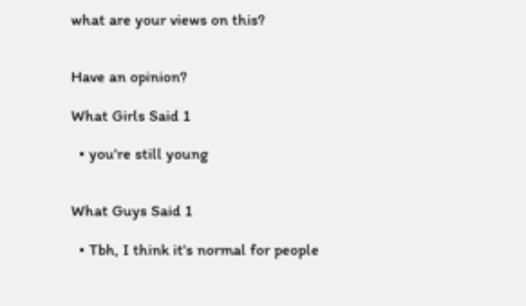what are your views on this?


Have an opinion?

What Girls Said 1

  • you're still young


What Guys Said 1

  • Tbh, I think it's normal for people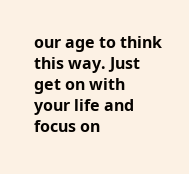our age to think this way. Just get on with your life and focus on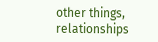other things, relationships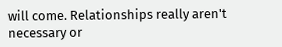will come. Relationships really aren't necessary or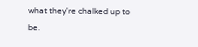what they're chalked up to be.